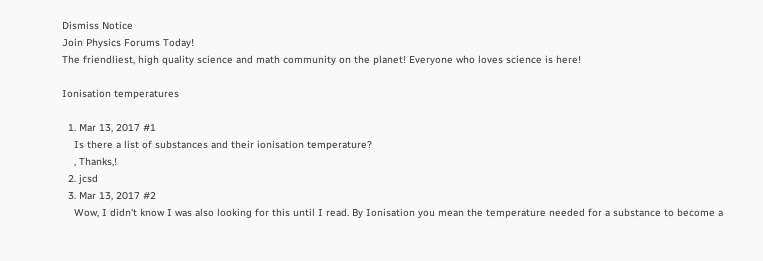Dismiss Notice
Join Physics Forums Today!
The friendliest, high quality science and math community on the planet! Everyone who loves science is here!

Ionisation temperatures

  1. Mar 13, 2017 #1
    Is there a list of substances and their ionisation temperature?
    , Thanks,!
  2. jcsd
  3. Mar 13, 2017 #2
    Wow, I didn't know I was also looking for this until I read. By Ionisation you mean the temperature needed for a substance to become a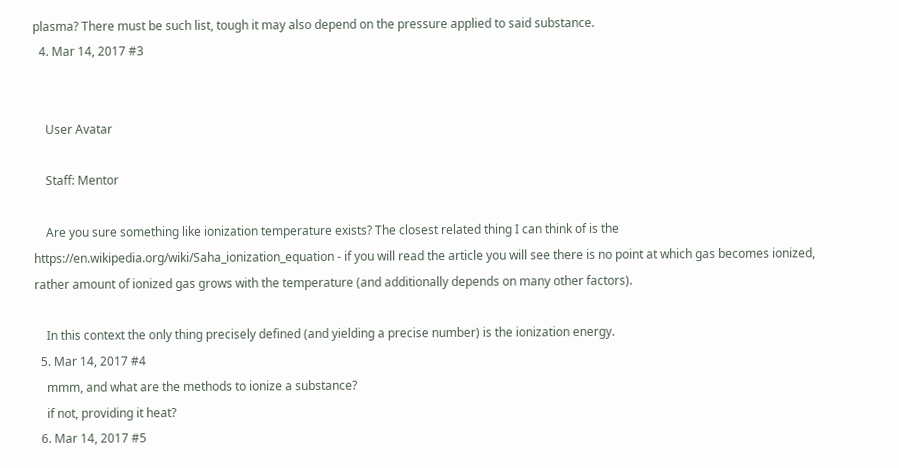plasma? There must be such list, tough it may also depend on the pressure applied to said substance.
  4. Mar 14, 2017 #3


    User Avatar

    Staff: Mentor

    Are you sure something like ionization temperature exists? The closest related thing I can think of is the https://en.wikipedia.org/wiki/Saha_ionization_equation - if you will read the article you will see there is no point at which gas becomes ionized, rather amount of ionized gas grows with the temperature (and additionally depends on many other factors).

    In this context the only thing precisely defined (and yielding a precise number) is the ionization energy.
  5. Mar 14, 2017 #4
    mmm, and what are the methods to ionize a substance?
    if not, providing it heat?
  6. Mar 14, 2017 #5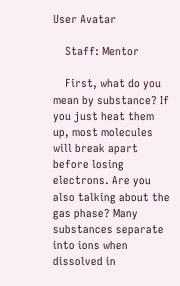User Avatar

    Staff: Mentor

    First, what do you mean by substance? If you just heat them up, most molecules will break apart before losing electrons. Are you also talking about the gas phase? Many substances separate into ions when dissolved in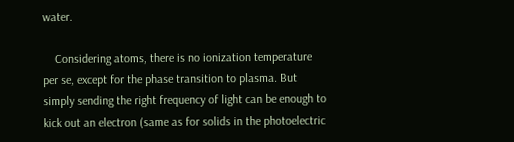water.

    Considering atoms, there is no ionization temperature per se, except for the phase transition to plasma. But simply sending the right frequency of light can be enough to kick out an electron (same as for solids in the photoelectric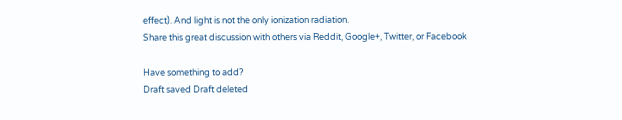effect). And light is not the only ionization radiation.
Share this great discussion with others via Reddit, Google+, Twitter, or Facebook

Have something to add?
Draft saved Draft deleted